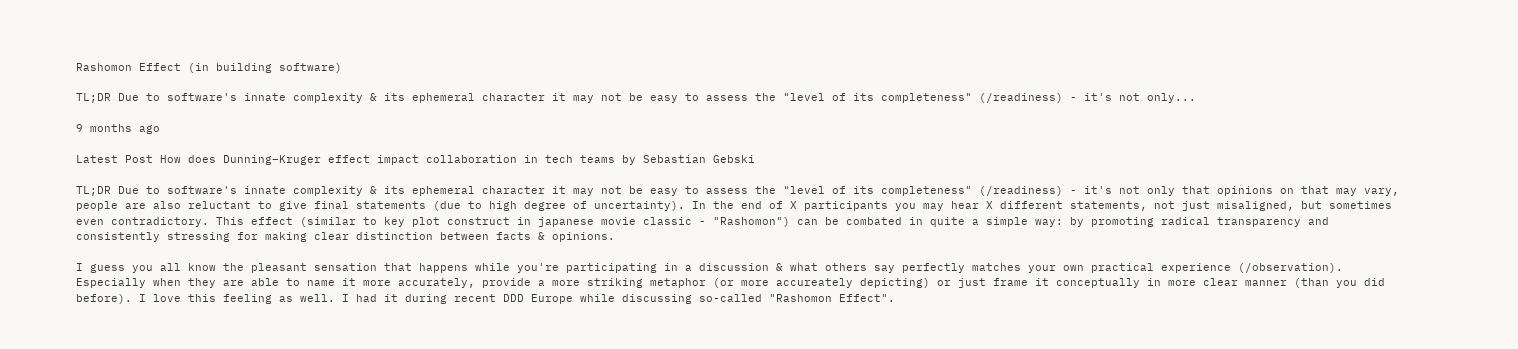Rashomon Effect (in building software)

TL;DR Due to software's innate complexity & its ephemeral character it may not be easy to assess the "level of its completeness" (/readiness) - it's not only...

9 months ago

Latest Post How does Dunning–Kruger effect impact collaboration in tech teams by Sebastian Gebski

TL;DR Due to software's innate complexity & its ephemeral character it may not be easy to assess the "level of its completeness" (/readiness) - it's not only that opinions on that may vary, people are also reluctant to give final statements (due to high degree of uncertainty). In the end of X participants you may hear X different statements, not just misaligned, but sometimes even contradictory. This effect (similar to key plot construct in japanese movie classic - "Rashomon") can be combated in quite a simple way: by promoting radical transparency and consistently stressing for making clear distinction between facts & opinions.

I guess you all know the pleasant sensation that happens while you're participating in a discussion & what others say perfectly matches your own practical experience (/observation). Especially when they are able to name it more accurately, provide a more striking metaphor (or more accureately depicting) or just frame it conceptually in more clear manner (than you did before). I love this feeling as well. I had it during recent DDD Europe while discussing so-called "Rashomon Effect".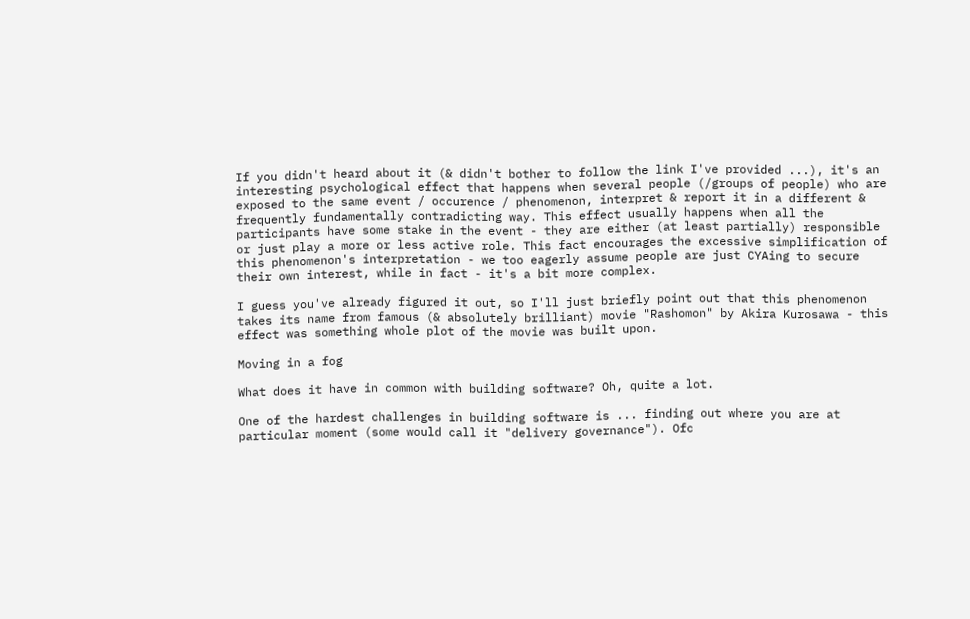If you didn't heard about it (& didn't bother to follow the link I've provided ...), it's an interesting psychological effect that happens when several people (/groups of people) who are exposed to the same event / occurence / phenomenon, interpret & report it in a different & frequently fundamentally contradicting way. This effect usually happens when all the participants have some stake in the event - they are either (at least partially) responsible or just play a more or less active role. This fact encourages the excessive simplification of this phenomenon's interpretation - we too eagerly assume people are just CYAing to secure their own interest, while in fact - it's a bit more complex.

I guess you've already figured it out, so I'll just briefly point out that this phenomenon takes its name from famous (& absolutely brilliant) movie "Rashomon" by Akira Kurosawa - this effect was something whole plot of the movie was built upon.

Moving in a fog

What does it have in common with building software? Oh, quite a lot.

One of the hardest challenges in building software is ... finding out where you are at particular moment (some would call it "delivery governance"). Ofc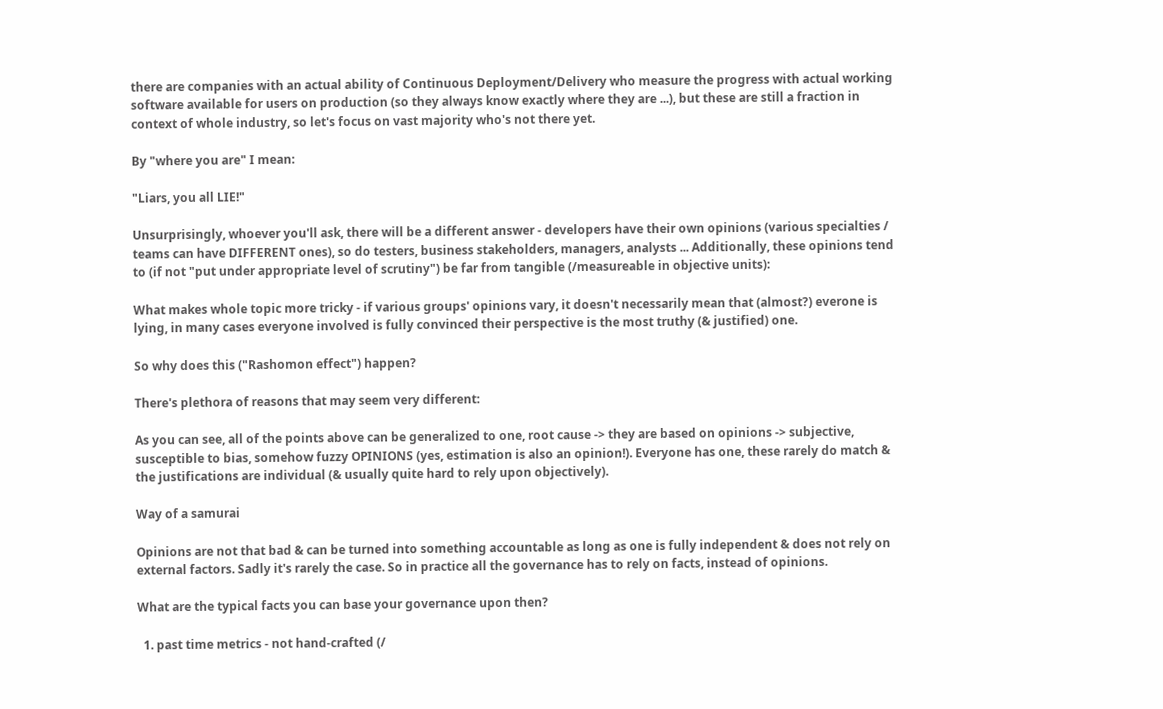there are companies with an actual ability of Continuous Deployment/Delivery who measure the progress with actual working software available for users on production (so they always know exactly where they are ...), but these are still a fraction in context of whole industry, so let's focus on vast majority who's not there yet.

By "where you are" I mean:

"Liars, you all LIE!"

Unsurprisingly, whoever you'll ask, there will be a different answer - developers have their own opinions (various specialties / teams can have DIFFERENT ones), so do testers, business stakeholders, managers, analysts ... Additionally, these opinions tend to (if not "put under appropriate level of scrutiny") be far from tangible (/measureable in objective units):

What makes whole topic more tricky - if various groups' opinions vary, it doesn't necessarily mean that (almost?) everone is lying, in many cases everyone involved is fully convinced their perspective is the most truthy (& justified) one.

So why does this ("Rashomon effect") happen?

There's plethora of reasons that may seem very different:

As you can see, all of the points above can be generalized to one, root cause -> they are based on opinions -> subjective, susceptible to bias, somehow fuzzy OPINIONS (yes, estimation is also an opinion!). Everyone has one, these rarely do match & the justifications are individual (& usually quite hard to rely upon objectively).

Way of a samurai

Opinions are not that bad & can be turned into something accountable as long as one is fully independent & does not rely on external factors. Sadly it's rarely the case. So in practice all the governance has to rely on facts, instead of opinions.

What are the typical facts you can base your governance upon then?

  1. past time metrics - not hand-crafted (/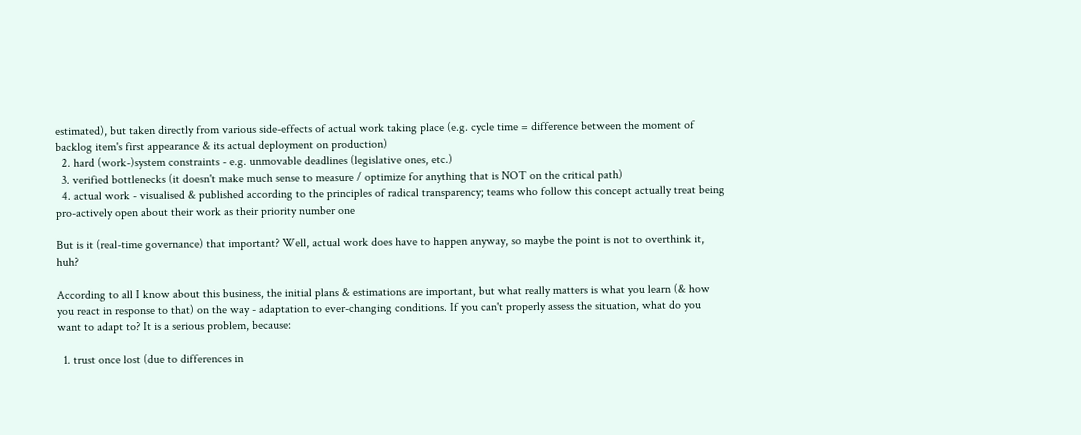estimated), but taken directly from various side-effects of actual work taking place (e.g. cycle time = difference between the moment of backlog item's first appearance & its actual deployment on production)
  2. hard (work-)system constraints - e.g. unmovable deadlines (legislative ones, etc.)
  3. verified bottlenecks (it doesn't make much sense to measure / optimize for anything that is NOT on the critical path)
  4. actual work - visualised & published according to the principles of radical transparency; teams who follow this concept actually treat being pro-actively open about their work as their priority number one

But is it (real-time governance) that important? Well, actual work does have to happen anyway, so maybe the point is not to overthink it, huh?

According to all I know about this business, the initial plans & estimations are important, but what really matters is what you learn (& how you react in response to that) on the way - adaptation to ever-changing conditions. If you can't properly assess the situation, what do you want to adapt to? It is a serious problem, because:

  1. trust once lost (due to differences in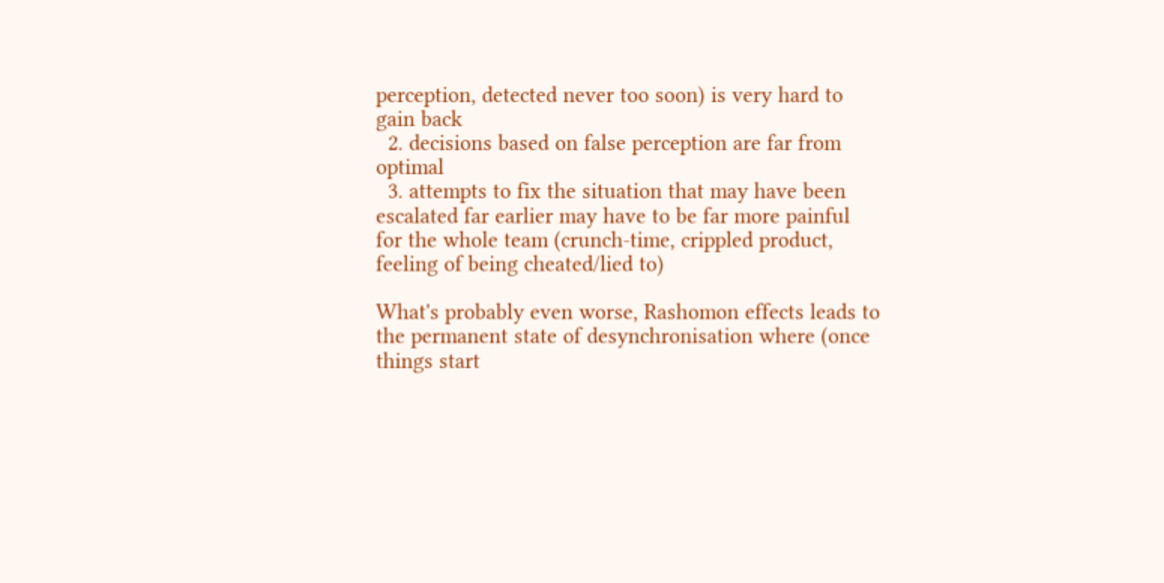perception, detected never too soon) is very hard to gain back
  2. decisions based on false perception are far from optimal
  3. attempts to fix the situation that may have been escalated far earlier may have to be far more painful for the whole team (crunch-time, crippled product, feeling of being cheated/lied to)

What's probably even worse, Rashomon effects leads to the permanent state of desynchronisation where (once things start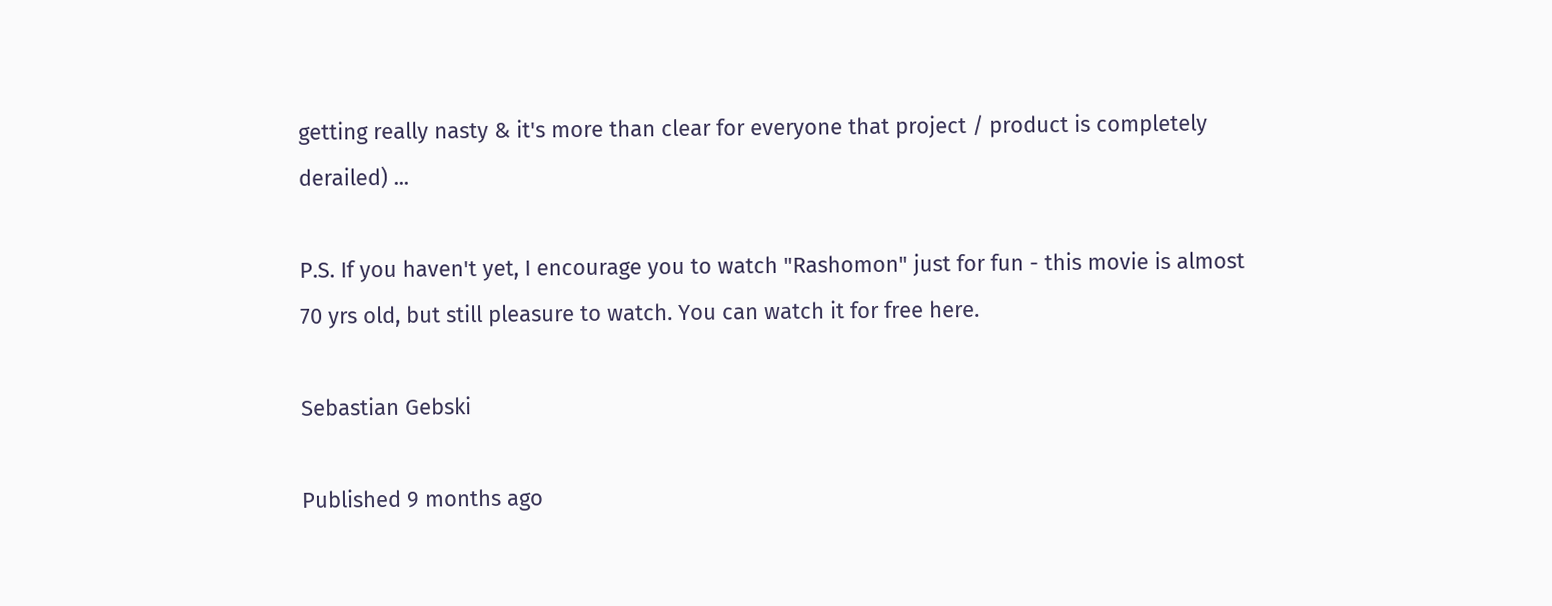getting really nasty & it's more than clear for everyone that project / product is completely derailed) ...

P.S. If you haven't yet, I encourage you to watch "Rashomon" just for fun - this movie is almost 70 yrs old, but still pleasure to watch. You can watch it for free here.

Sebastian Gebski

Published 9 months ago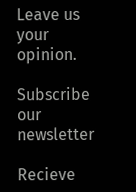Leave us your opinion.

Subscribe our newsletter

Recieve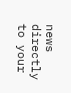news directly to your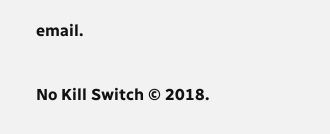email.

No Kill Switch © 2018.